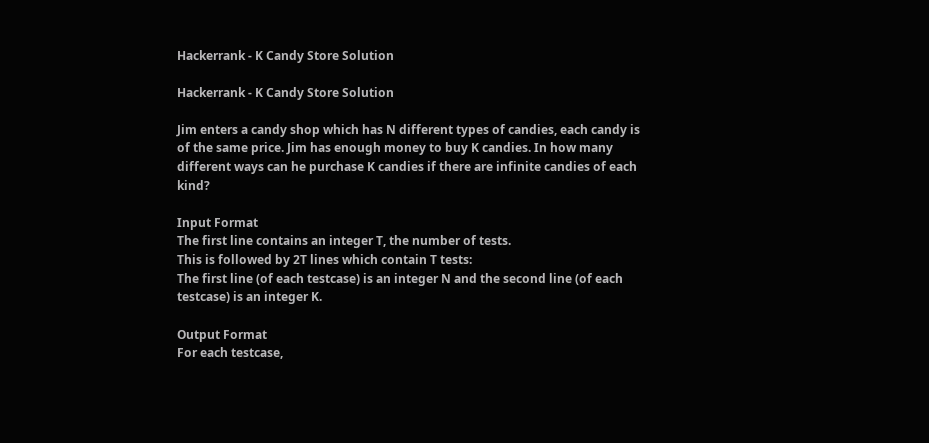Hackerrank - K Candy Store Solution

Hackerrank - K Candy Store Solution

Jim enters a candy shop which has N different types of candies, each candy is of the same price. Jim has enough money to buy K candies. In how many different ways can he purchase K candies if there are infinite candies of each kind?

Input Format
The first line contains an integer T, the number of tests.
This is followed by 2T lines which contain T tests:
The first line (of each testcase) is an integer N and the second line (of each testcase) is an integer K.

Output Format
For each testcase,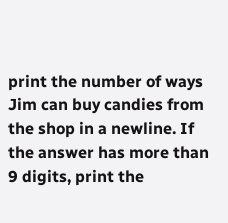print the number of ways Jim can buy candies from the shop in a newline. If the answer has more than 9 digits, print the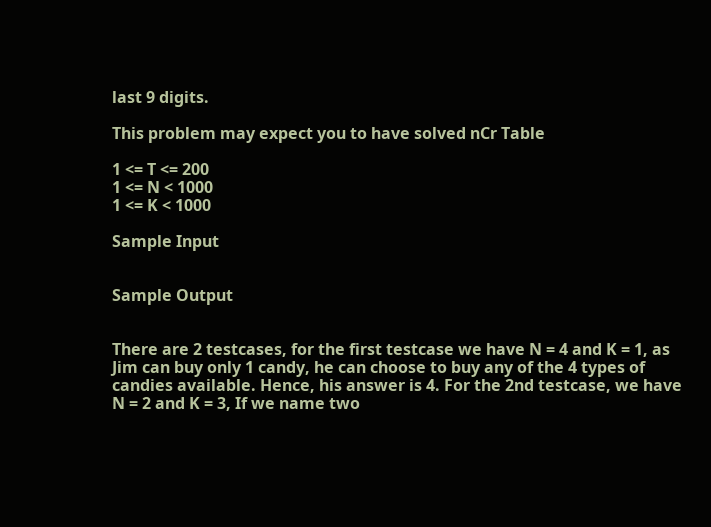last 9 digits.

This problem may expect you to have solved nCr Table

1 <= T <= 200
1 <= N < 1000
1 <= K < 1000

Sample Input


Sample Output


There are 2 testcases, for the first testcase we have N = 4 and K = 1, as Jim can buy only 1 candy, he can choose to buy any of the 4 types of candies available. Hence, his answer is 4. For the 2nd testcase, we have N = 2 and K = 3, If we name two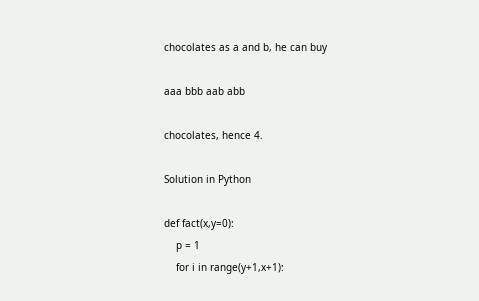chocolates as a and b, he can buy

aaa bbb aab abb

chocolates, hence 4.

Solution in Python

def fact(x,y=0):
    p = 1
    for i in range(y+1,x+1):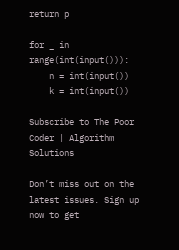return p

for _ in range(int(input())):
    n = int(input())
    k = int(input())

Subscribe to The Poor Coder | Algorithm Solutions

Don’t miss out on the latest issues. Sign up now to get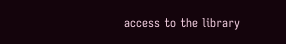access to the library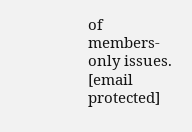of members-only issues.
[email protected]